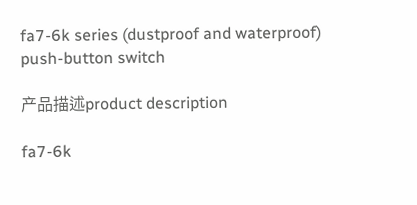fa7-6k series (dustproof and waterproof) push-button switch

产品描述product description

fa7-6k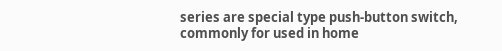series are special type push-button switch, commonly for used in home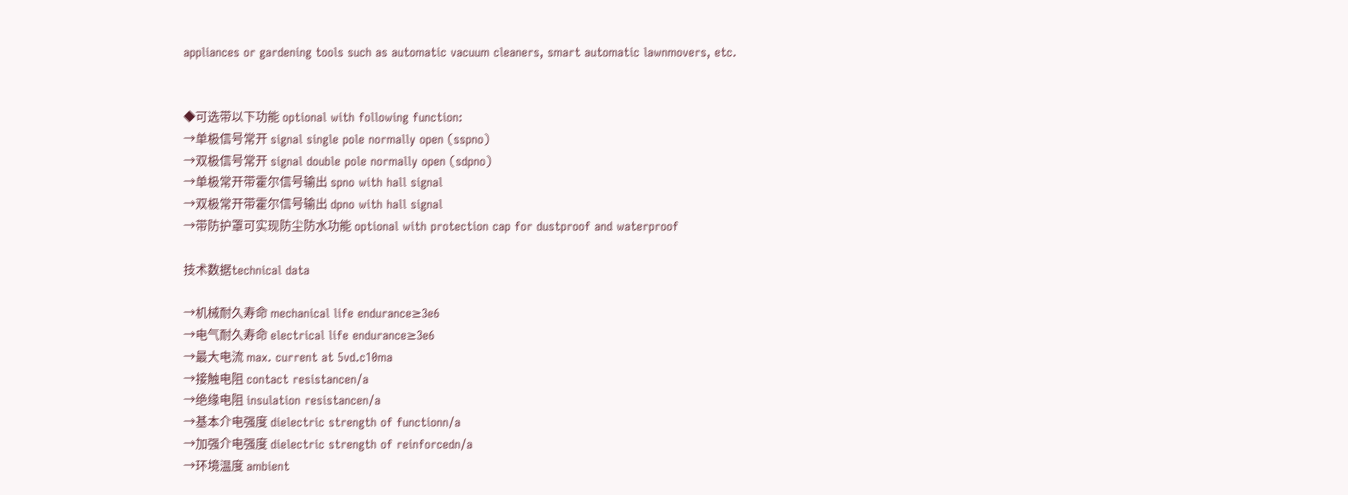appliances or gardening tools such as automatic vacuum cleaners, smart automatic lawnmovers, etc.


◆可选带以下功能 optional with following function:
→单极信号常开 signal single pole normally open (sspno)
→双极信号常开 signal double pole normally open (sdpno)
→单极常开带霍尔信号输出 spno with hall signal
→双极常开带霍尔信号输出 dpno with hall signal
→带防护罩可实现防尘防水功能 optional with protection cap for dustproof and waterproof

技术数据technical data

→机械耐久寿命 mechanical life endurance≥3e6
→电气耐久寿命 electrical life endurance≥3e6
→最大电流 max. current at 5vd.c10ma
→接触电阻 contact resistancen/a
→绝缘电阻 insulation resistancen/a
→基本介电强度 dielectric strength of functionn/a
→加强介电强度 dielectric strength of reinforcedn/a
→环境温度 ambient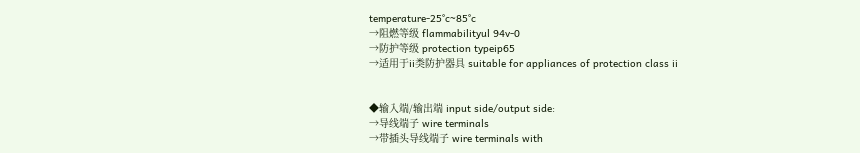temperature-25°c~85°c
→阻燃等级 flammabilityul 94v-0
→防护等级 protection typeip65
→适用于ii类防护器具 suitable for appliances of protection class ii


◆输入端/输出端 input side/output side:
→导线端子 wire terminals
→带插头导线端子 wire terminals with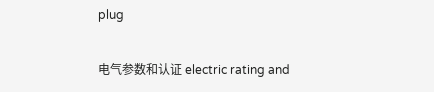plug

电气参数和认证 electric rating and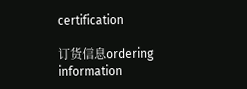certification

订货信息ordering information